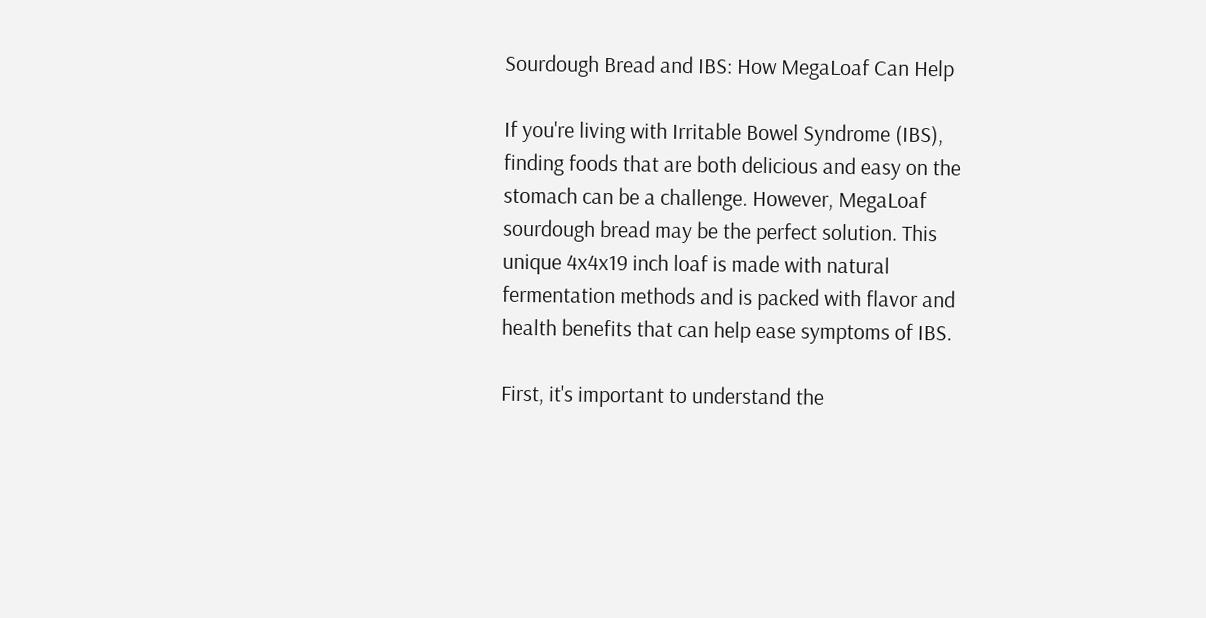Sourdough Bread and IBS: How MegaLoaf Can Help

If you're living with Irritable Bowel Syndrome (IBS), finding foods that are both delicious and easy on the stomach can be a challenge. However, MegaLoaf sourdough bread may be the perfect solution. This unique 4x4x19 inch loaf is made with natural fermentation methods and is packed with flavor and health benefits that can help ease symptoms of IBS.

First, it's important to understand the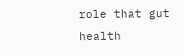role that gut health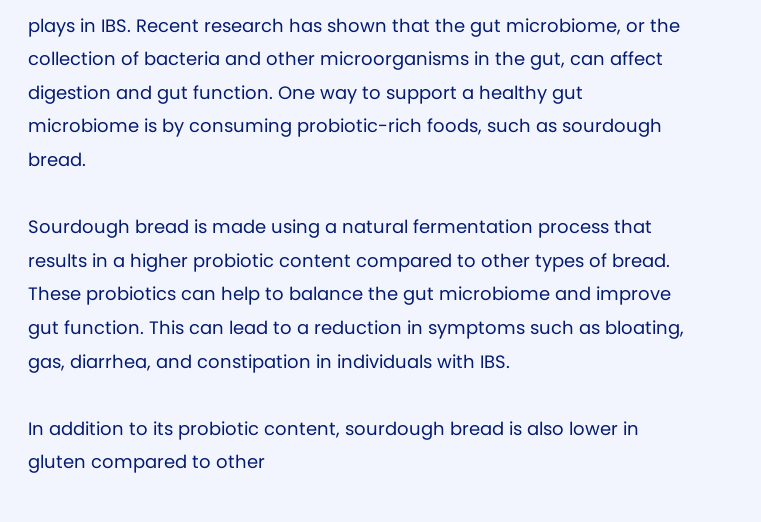plays in IBS. Recent research has shown that the gut microbiome, or the collection of bacteria and other microorganisms in the gut, can affect digestion and gut function. One way to support a healthy gut microbiome is by consuming probiotic-rich foods, such as sourdough bread.

Sourdough bread is made using a natural fermentation process that results in a higher probiotic content compared to other types of bread. These probiotics can help to balance the gut microbiome and improve gut function. This can lead to a reduction in symptoms such as bloating, gas, diarrhea, and constipation in individuals with IBS.

In addition to its probiotic content, sourdough bread is also lower in gluten compared to other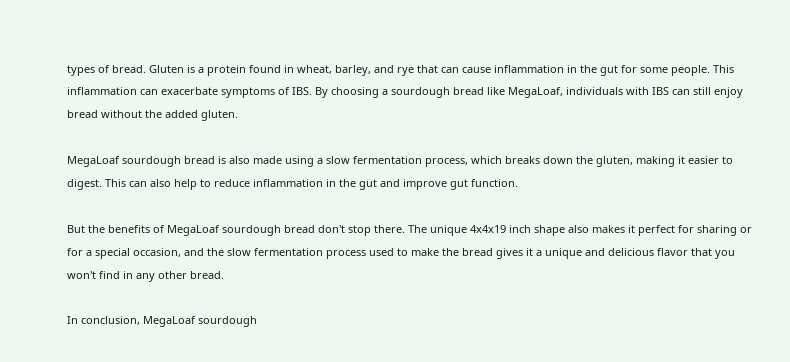types of bread. Gluten is a protein found in wheat, barley, and rye that can cause inflammation in the gut for some people. This inflammation can exacerbate symptoms of IBS. By choosing a sourdough bread like MegaLoaf, individuals with IBS can still enjoy bread without the added gluten.

MegaLoaf sourdough bread is also made using a slow fermentation process, which breaks down the gluten, making it easier to digest. This can also help to reduce inflammation in the gut and improve gut function.

But the benefits of MegaLoaf sourdough bread don't stop there. The unique 4x4x19 inch shape also makes it perfect for sharing or for a special occasion, and the slow fermentation process used to make the bread gives it a unique and delicious flavor that you won't find in any other bread.

In conclusion, MegaLoaf sourdough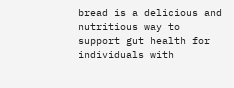bread is a delicious and nutritious way to support gut health for individuals with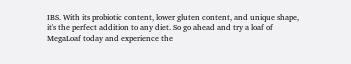IBS. With its probiotic content, lower gluten content, and unique shape, it's the perfect addition to any diet. So go ahead and try a loaf of MegaLoaf today and experience the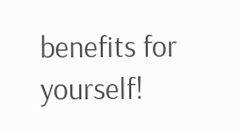benefits for yourself!